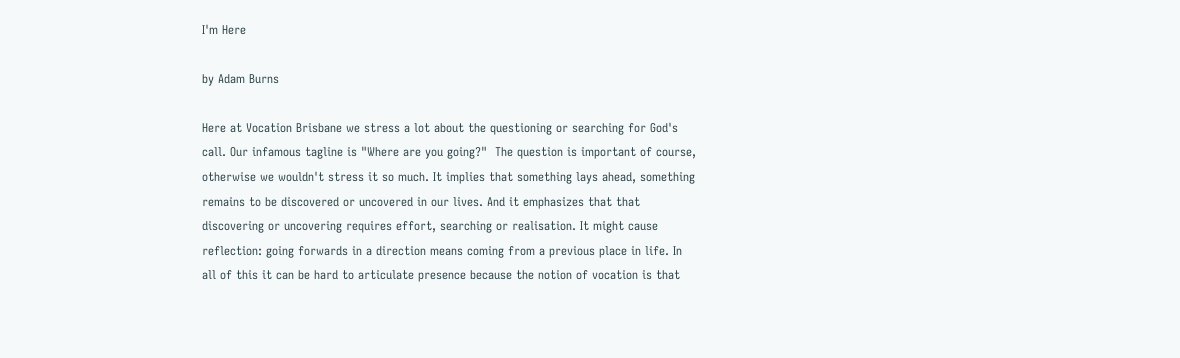I'm Here

by Adam Burns

Here at Vocation Brisbane we stress a lot about the questioning or searching for God's call. Our infamous tagline is "Where are you going?"  The question is important of course, otherwise we wouldn't stress it so much. It implies that something lays ahead, something remains to be discovered or uncovered in our lives. And it emphasizes that that discovering or uncovering requires effort, searching or realisation. It might cause reflection: going forwards in a direction means coming from a previous place in life. In all of this it can be hard to articulate presence because the notion of vocation is that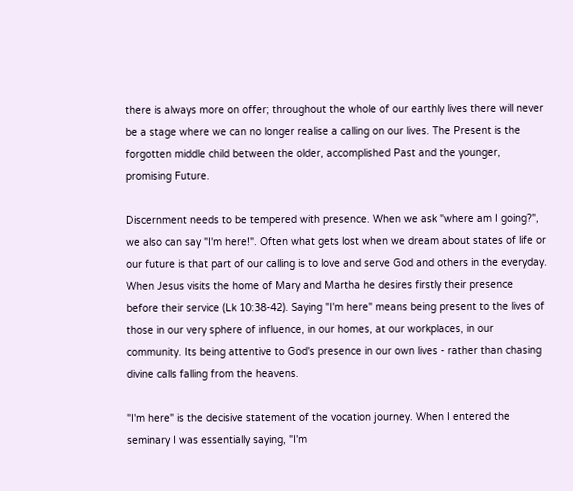there is always more on offer; throughout the whole of our earthly lives there will never be a stage where we can no longer realise a calling on our lives. The Present is the forgotten middle child between the older, accomplished Past and the younger, promising Future.

Discernment needs to be tempered with presence. When we ask "where am I going?", we also can say "I'm here!". Often what gets lost when we dream about states of life or our future is that part of our calling is to love and serve God and others in the everyday. When Jesus visits the home of Mary and Martha he desires firstly their presence before their service (Lk 10:38-42). Saying "I'm here" means being present to the lives of those in our very sphere of influence, in our homes, at our workplaces, in our community. Its being attentive to God's presence in our own lives - rather than chasing divine calls falling from the heavens.

"I'm here" is the decisive statement of the vocation journey. When I entered the seminary I was essentially saying, "I'm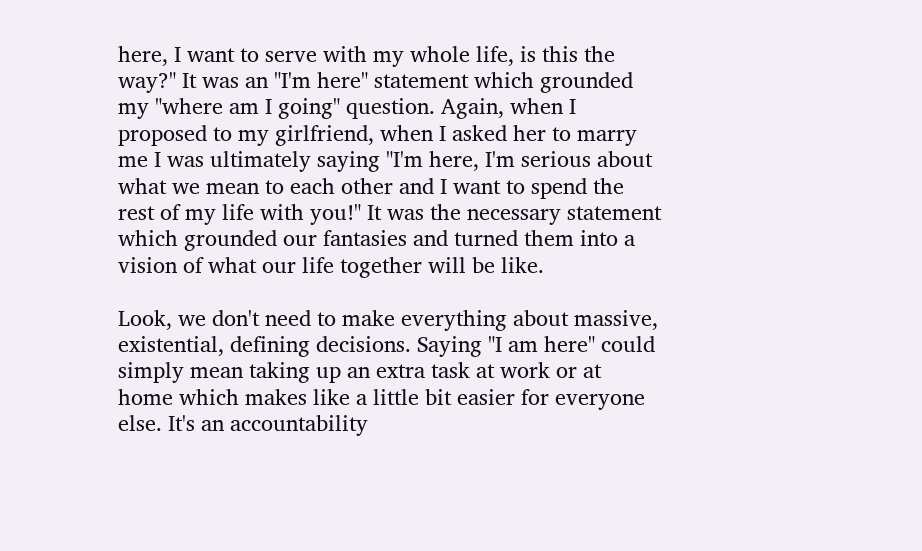here, I want to serve with my whole life, is this the way?" It was an "I'm here" statement which grounded my "where am I going" question. Again, when I proposed to my girlfriend, when I asked her to marry me I was ultimately saying "I'm here, I'm serious about what we mean to each other and I want to spend the rest of my life with you!" It was the necessary statement which grounded our fantasies and turned them into a vision of what our life together will be like.

Look, we don't need to make everything about massive, existential, defining decisions. Saying "I am here" could simply mean taking up an extra task at work or at home which makes like a little bit easier for everyone else. It's an accountability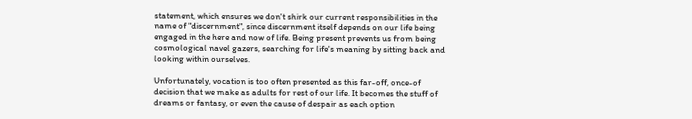statement, which ensures we don't shirk our current responsibilities in the name of "discernment", since discernment itself depends on our life being engaged in the here and now of life. Being present prevents us from being cosmological navel gazers, searching for life's meaning by sitting back and looking within ourselves.

Unfortunately, vocation is too often presented as this far-off, once-of decision that we make as adults for rest of our life. It becomes the stuff of dreams or fantasy, or even the cause of despair as each option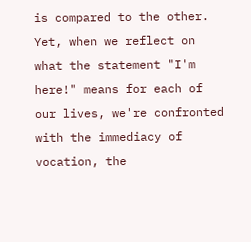is compared to the other. Yet, when we reflect on what the statement "I'm here!" means for each of our lives, we're confronted with the immediacy of vocation, the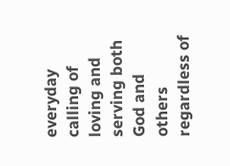everyday calling of loving and serving both God and others regardless of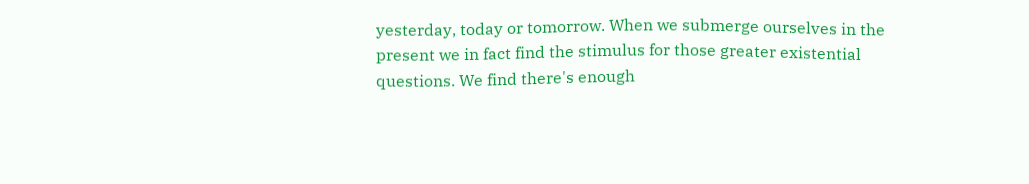yesterday, today or tomorrow. When we submerge ourselves in the present we in fact find the stimulus for those greater existential questions. We find there's enough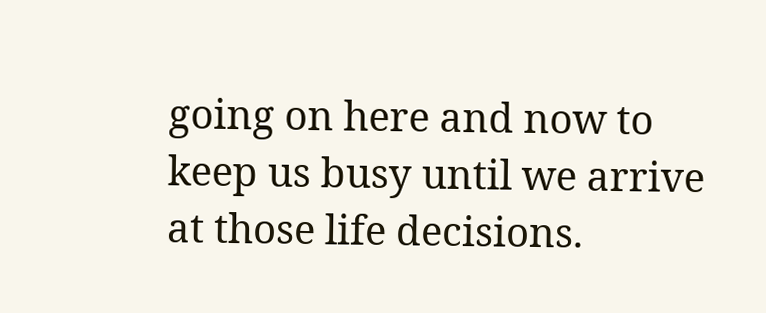going on here and now to keep us busy until we arrive at those life decisions.